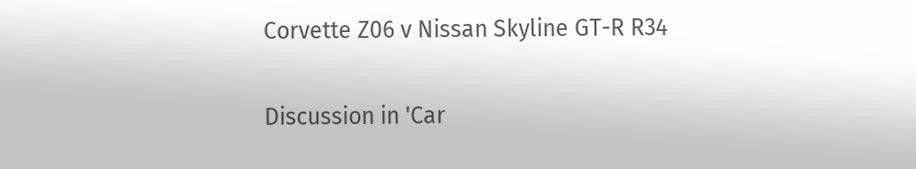Corvette Z06 v Nissan Skyline GT-R R34

Discussion in 'Car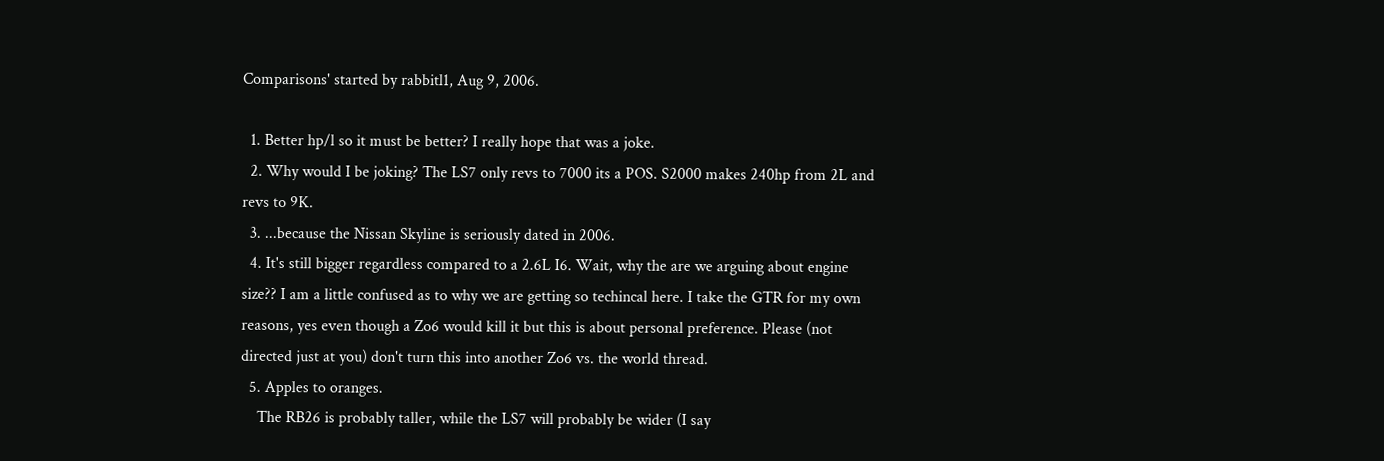Comparisons' started by rabbitl1, Aug 9, 2006.

  1. Better hp/l so it must be better? I really hope that was a joke.
  2. Why would I be joking? The LS7 only revs to 7000 its a POS. S2000 makes 240hp from 2L and revs to 9K.
  3. ...because the Nissan Skyline is seriously dated in 2006.
  4. It's still bigger regardless compared to a 2.6L I6. Wait, why the are we arguing about engine size?? I am a little confused as to why we are getting so techincal here. I take the GTR for my own reasons, yes even though a Zo6 would kill it but this is about personal preference. Please (not directed just at you) don't turn this into another Zo6 vs. the world thread.
  5. Apples to oranges.
    The RB26 is probably taller, while the LS7 will probably be wider (I say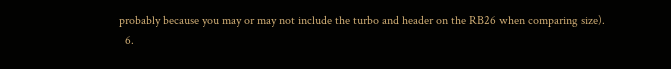probably because you may or may not include the turbo and header on the RB26 when comparing size).
  6.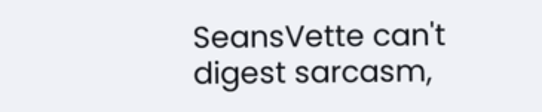SeansVette can't digest sarcasm,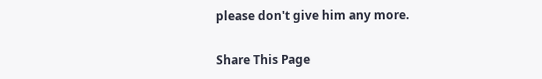please don't give him any more.

Share This Page